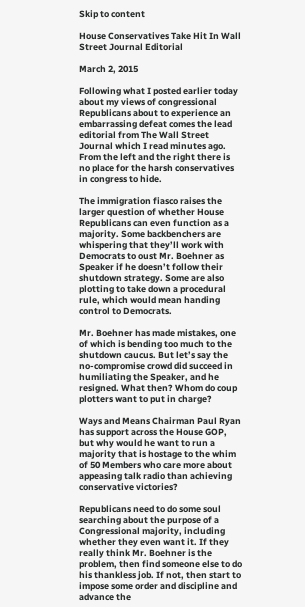Skip to content

House Conservatives Take Hit In Wall Street Journal Editorial

March 2, 2015

Following what I posted earlier today about my views of congressional Republicans about to experience an embarrassing defeat comes the lead editorial from The Wall Street Journal which I read minutes ago.  From the left and the right there is no place for the harsh conservatives in congress to hide.

The immigration fiasco raises the larger question of whether House Republicans can even function as a majority. Some backbenchers are whispering that they’ll work with Democrats to oust Mr. Boehner as Speaker if he doesn’t follow their shutdown strategy. Some are also plotting to take down a procedural rule, which would mean handing control to Democrats.

Mr. Boehner has made mistakes, one of which is bending too much to the shutdown caucus. But let’s say the no-compromise crowd did succeed in humiliating the Speaker, and he resigned. What then? Whom do coup plotters want to put in charge?

Ways and Means Chairman Paul Ryan has support across the House GOP, but why would he want to run a majority that is hostage to the whim of 50 Members who care more about appeasing talk radio than achieving conservative victories?

Republicans need to do some soul searching about the purpose of a Congressional majority, including whether they even want it. If they really think Mr. Boehner is the problem, then find someone else to do his thankless job. If not, then start to impose some order and discipline and advance the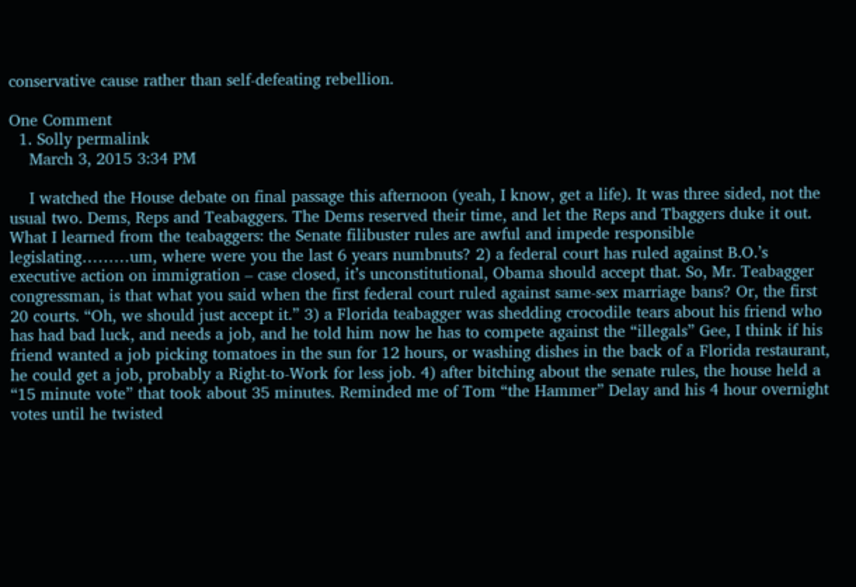conservative cause rather than self-defeating rebellion.

One Comment
  1. Solly permalink
    March 3, 2015 3:34 PM

    I watched the House debate on final passage this afternoon (yeah, I know, get a life). It was three sided, not the usual two. Dems, Reps and Teabaggers. The Dems reserved their time, and let the Reps and Tbaggers duke it out. What I learned from the teabaggers: the Senate filibuster rules are awful and impede responsible legislating………um, where were you the last 6 years numbnuts? 2) a federal court has ruled against B.O.’s executive action on immigration – case closed, it’s unconstitutional, Obama should accept that. So, Mr. Teabagger congressman, is that what you said when the first federal court ruled against same-sex marriage bans? Or, the first 20 courts. “Oh, we should just accept it.” 3) a Florida teabagger was shedding crocodile tears about his friend who has had bad luck, and needs a job, and he told him now he has to compete against the “illegals” Gee, I think if his friend wanted a job picking tomatoes in the sun for 12 hours, or washing dishes in the back of a Florida restaurant, he could get a job, probably a Right-to-Work for less job. 4) after bitching about the senate rules, the house held a “15 minute vote” that took about 35 minutes. Reminded me of Tom “the Hammer” Delay and his 4 hour overnight votes until he twisted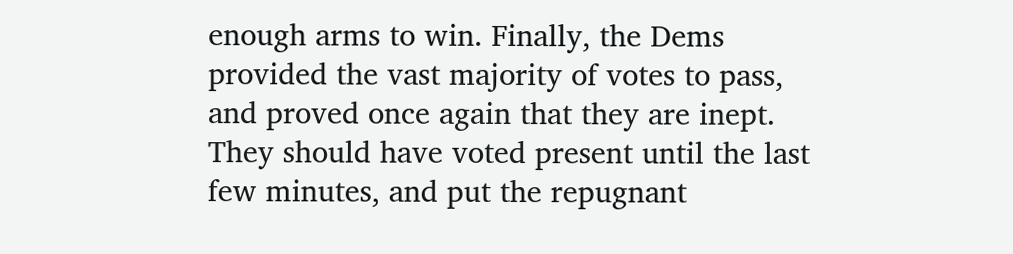enough arms to win. Finally, the Dems provided the vast majority of votes to pass, and proved once again that they are inept. They should have voted present until the last few minutes, and put the repugnant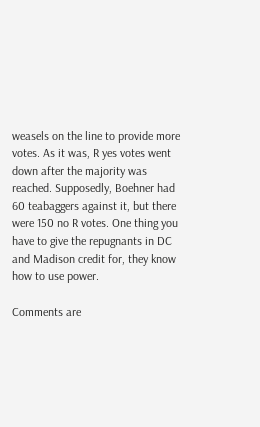weasels on the line to provide more votes. As it was, R yes votes went down after the majority was reached. Supposedly, Boehner had 60 teabaggers against it, but there were 150 no R votes. One thing you have to give the repugnants in DC and Madison credit for, they know how to use power.

Comments are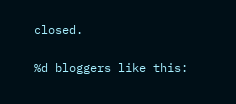closed.

%d bloggers like this: